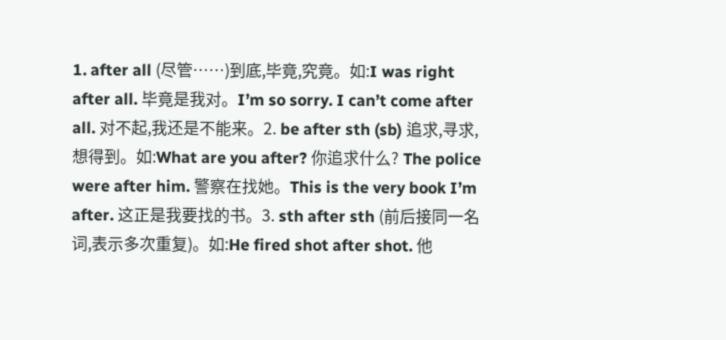1. after all (尽管……)到底,毕竟,究竟。如:I was right after all. 毕竟是我对。I’m so sorry. I can’t come after all. 对不起,我还是不能来。2. be after sth (sb) 追求,寻求,想得到。如:What are you after? 你追求什么? The police were after him. 警察在找她。This is the very book I’m after. 这正是我要找的书。3. sth after sth (前后接同一名词,表示多次重复)。如:He fired shot after shot. 他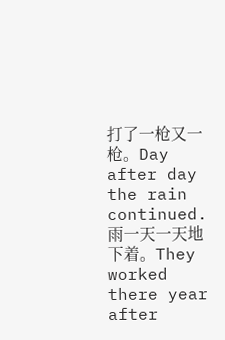打了一枪又一枪。Day after day the rain continued. 雨一天一天地下着。They worked there year after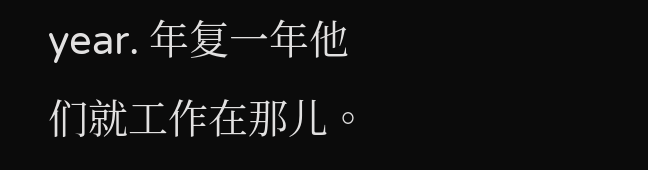year. 年复一年他们就工作在那儿。